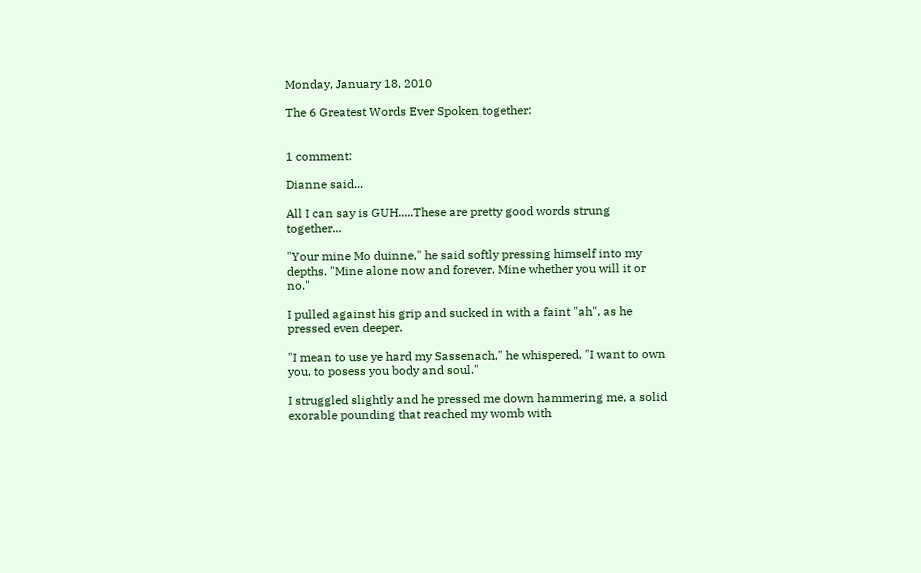Monday, January 18, 2010

The 6 Greatest Words Ever Spoken together:


1 comment:

Dianne said...

All I can say is GUH.....These are pretty good words strung together...

"Your mine Mo duinne," he said softly pressing himself into my depths. "Mine alone now and forever. Mine whether you will it or no."

I pulled against his grip and sucked in with a faint "ah", as he pressed even deeper.

"I mean to use ye hard my Sassenach," he whispered, "I want to own you, to posess you body and soul."

I struggled slightly and he pressed me down hammering me, a solid exorable pounding that reached my womb with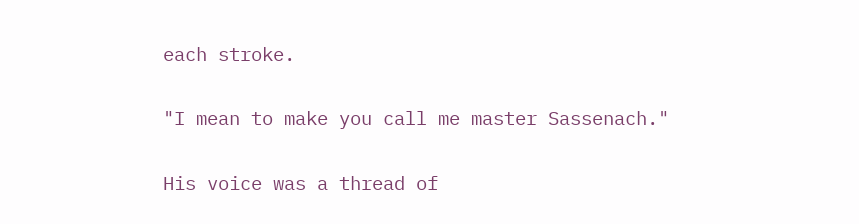each stroke.

"I mean to make you call me master Sassenach."

His voice was a thread of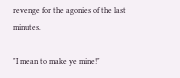revenge for the agonies of the last minutes.

"I mean to make ye mine!"